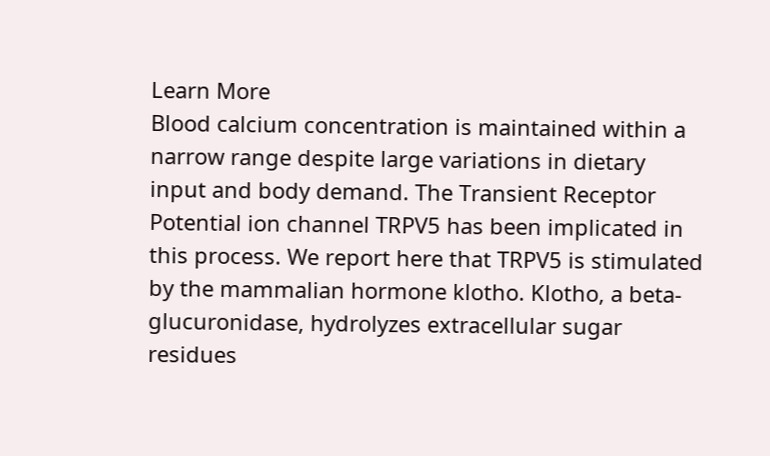Learn More
Blood calcium concentration is maintained within a narrow range despite large variations in dietary input and body demand. The Transient Receptor Potential ion channel TRPV5 has been implicated in this process. We report here that TRPV5 is stimulated by the mammalian hormone klotho. Klotho, a beta-glucuronidase, hydrolyzes extracellular sugar residues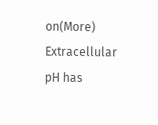on(More)
Extracellular pH has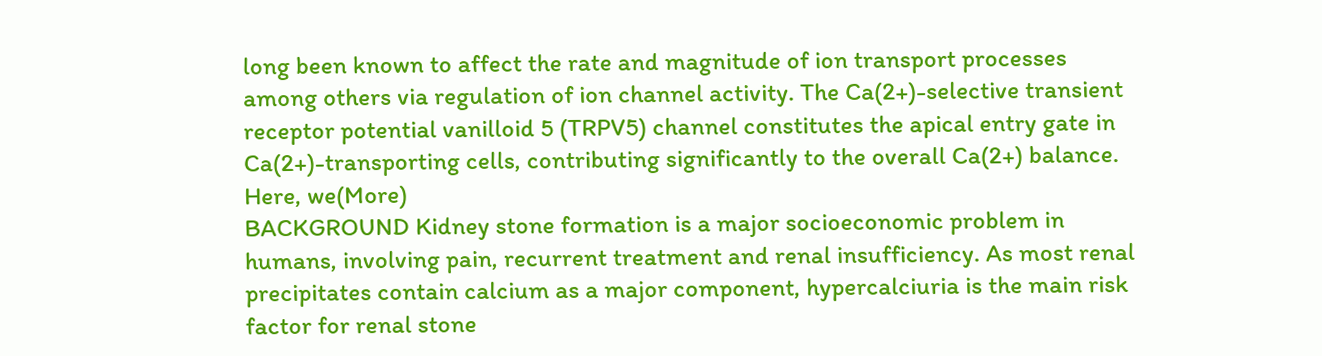long been known to affect the rate and magnitude of ion transport processes among others via regulation of ion channel activity. The Ca(2+)-selective transient receptor potential vanilloid 5 (TRPV5) channel constitutes the apical entry gate in Ca(2+)-transporting cells, contributing significantly to the overall Ca(2+) balance. Here, we(More)
BACKGROUND Kidney stone formation is a major socioeconomic problem in humans, involving pain, recurrent treatment and renal insufficiency. As most renal precipitates contain calcium as a major component, hypercalciuria is the main risk factor for renal stone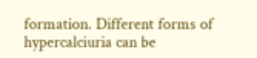formation. Different forms of hypercalciuria can be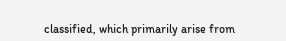classified, which primarily arise from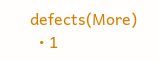defects(More)
  • 1